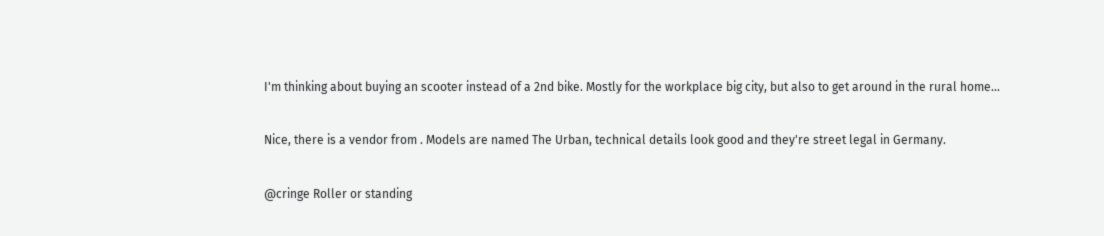I'm thinking about buying an scooter instead of a 2nd bike. Mostly for the workplace big city, but also to get around in the rural home...

Nice, there is a vendor from . Models are named The Urban, technical details look good and they're street legal in Germany.

@cringe Roller or standing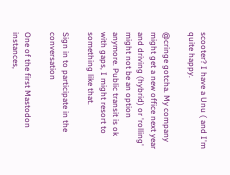scooter? I have a Unu ( and I'm quite happy.

@cringe gotcha. My company might get a new office next year and driving (hybrid) or 'rolling' might not be an option anymore. Public transit is ok with gaps, I might resort to something like that.

Sign in to participate in the conversation

One of the first Mastodon instances,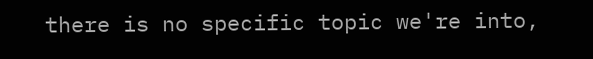there is no specific topic we're into,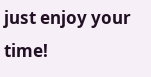just enjoy your time!